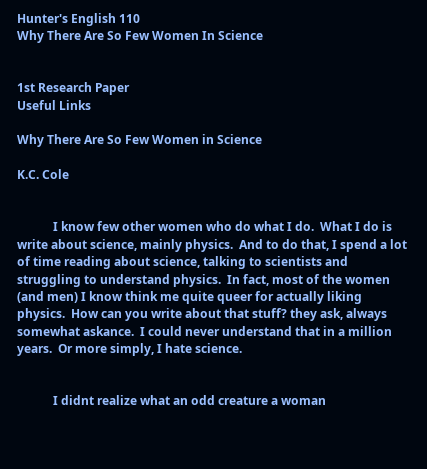Hunter's English 110
Why There Are So Few Women In Science


1st Research Paper
Useful Links

Why There Are So Few Women in Science

K.C. Cole


            I know few other women who do what I do.  What I do is write about science, mainly physics.  And to do that, I spend a lot of time reading about science, talking to scientists and struggling to understand physics.  In fact, most of the women (and men) I know think me quite queer for actually liking physics.  How can you write about that stuff? they ask, always somewhat askance.  I could never understand that in a million years.  Or more simply, I hate science.


            I didnt realize what an odd creature a woman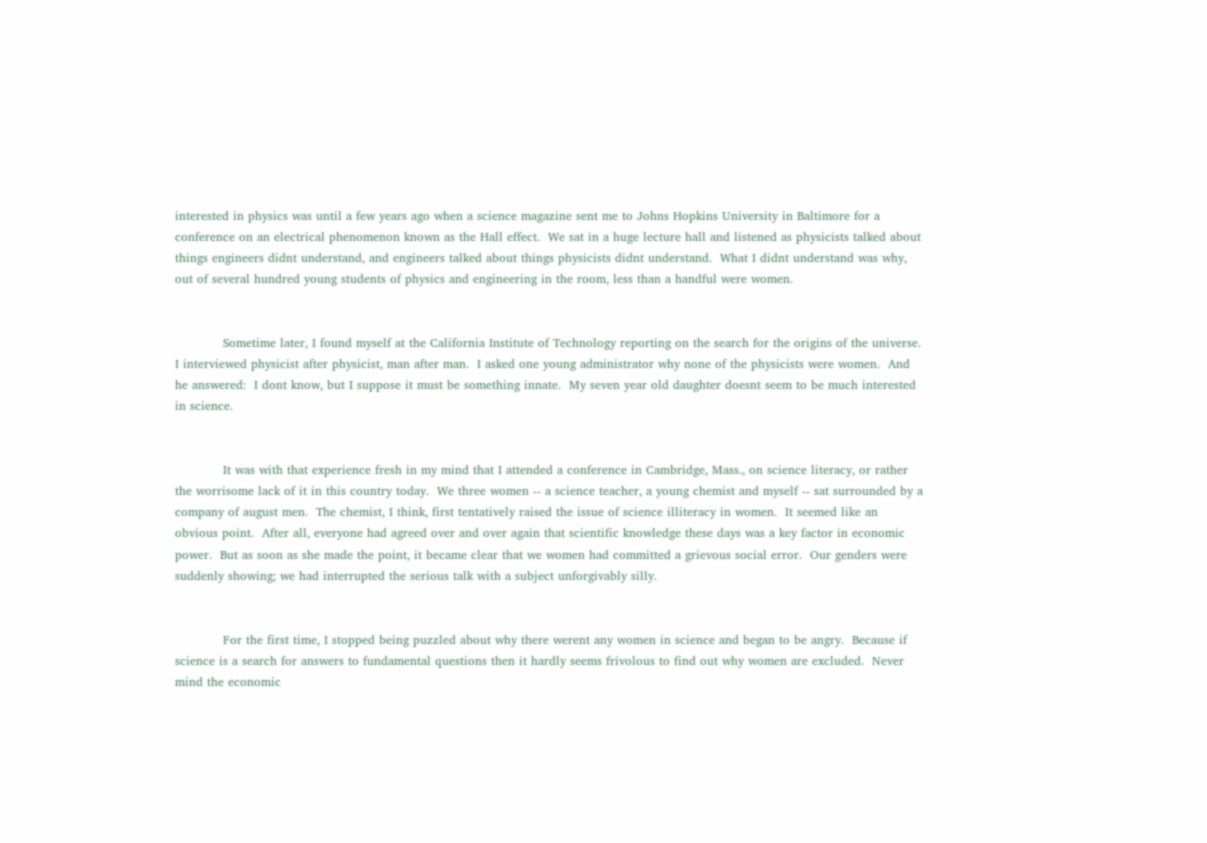interested in physics was until a few years ago when a science magazine sent me to Johns Hopkins University in Baltimore for a conference on an electrical phenomenon known as the Hall effect.  We sat in a huge lecture hall and listened as physicists talked about things engineers didnt understand, and engineers talked about things physicists didnt understand.  What I didnt understand was why, out of several hundred young students of physics and engineering in the room, less than a handful were women.


            Sometime later, I found myself at the California Institute of Technology reporting on the search for the origins of the universe.  I interviewed physicist after physicist, man after man.  I asked one young administrator why none of the physicists were women.  And he answered:  I dont know, but I suppose it must be something innate.  My seven year old daughter doesnt seem to be much interested in science.


            It was with that experience fresh in my mind that I attended a conference in Cambridge, Mass., on science literacy, or rather the worrisome lack of it in this country today.  We three women -- a science teacher, a young chemist and myself -- sat surrounded by a company of august men.  The chemist, I think, first tentatively raised the issue of science illiteracy in women.  It seemed like an obvious point.  After all, everyone had agreed over and over again that scientific knowledge these days was a key factor in economic power.  But as soon as she made the point, it became clear that we women had committed a grievous social error.  Our genders were suddenly showing; we had interrupted the serious talk with a subject unforgivably silly.


            For the first time, I stopped being puzzled about why there werent any women in science and began to be angry.  Because if science is a search for answers to fundamental questions then it hardly seems frivolous to find out why women are excluded.  Never mind the economic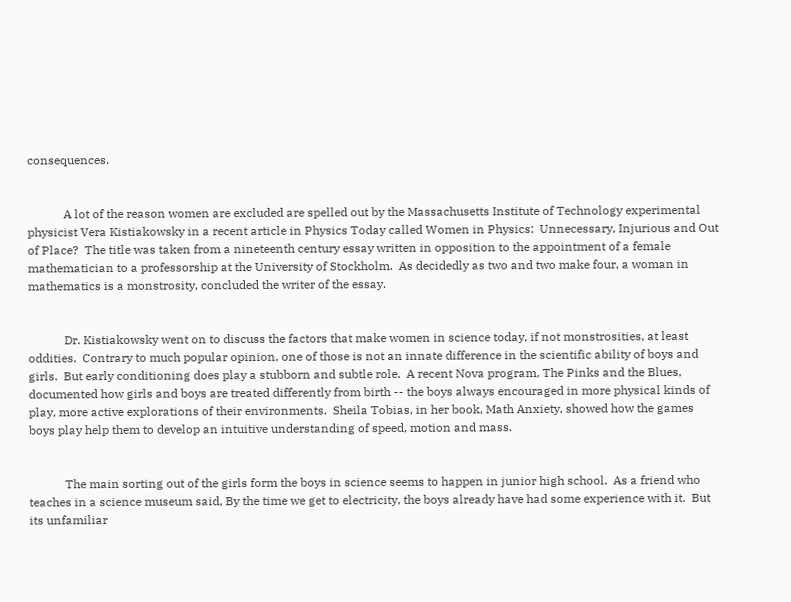consequences.


            A lot of the reason women are excluded are spelled out by the Massachusetts Institute of Technology experimental physicist Vera Kistiakowsky in a recent article in Physics Today called Women in Physics:  Unnecessary, Injurious and Out of Place?  The title was taken from a nineteenth century essay written in opposition to the appointment of a female mathematician to a professorship at the University of Stockholm.  As decidedly as two and two make four, a woman in mathematics is a monstrosity, concluded the writer of the essay.


            Dr. Kistiakowsky went on to discuss the factors that make women in science today, if not monstrosities, at least oddities.  Contrary to much popular opinion, one of those is not an innate difference in the scientific ability of boys and girls.  But early conditioning does play a stubborn and subtle role.  A recent Nova program, The Pinks and the Blues, documented how girls and boys are treated differently from birth -- the boys always encouraged in more physical kinds of play, more active explorations of their environments.  Sheila Tobias, in her book, Math Anxiety, showed how the games boys play help them to develop an intuitive understanding of speed, motion and mass.


            The main sorting out of the girls form the boys in science seems to happen in junior high school.  As a friend who teaches in a science museum said, By the time we get to electricity, the boys already have had some experience with it.  But its unfamiliar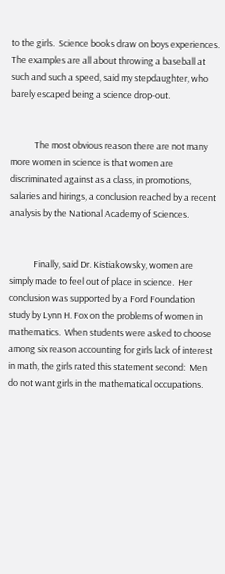to the girls.  Science books draw on boys experiences.  The examples are all about throwing a baseball at such and such a speed, said my stepdaughter, who barely escaped being a science drop-out.


            The most obvious reason there are not many more women in science is that women are discriminated against as a class, in promotions, salaries and hirings, a conclusion reached by a recent analysis by the National Academy of Sciences.


            Finally, said Dr. Kistiakowsky, women are simply made to feel out of place in science.  Her conclusion was supported by a Ford Foundation study by Lynn H. Fox on the problems of women in mathematics.  When students were asked to choose among six reason accounting for girls lack of interest in math, the girls rated this statement second:  Men do not want girls in the mathematical occupations.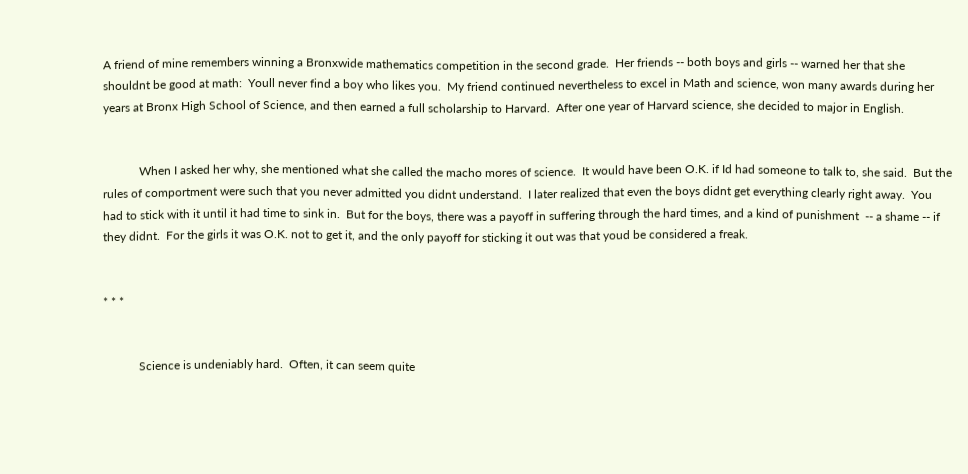A friend of mine remembers winning a Bronxwide mathematics competition in the second grade.  Her friends -- both boys and girls -- warned her that she shouldnt be good at math:  Youll never find a boy who likes you.  My friend continued nevertheless to excel in Math and science, won many awards during her years at Bronx High School of Science, and then earned a full scholarship to Harvard.  After one year of Harvard science, she decided to major in English.


            When I asked her why, she mentioned what she called the macho mores of science.  It would have been O.K. if Id had someone to talk to, she said.  But the rules of comportment were such that you never admitted you didnt understand.  I later realized that even the boys didnt get everything clearly right away.  You had to stick with it until it had time to sink in.  But for the boys, there was a payoff in suffering through the hard times, and a kind of punishment  -- a shame -- if they didnt.  For the girls it was O.K. not to get it, and the only payoff for sticking it out was that youd be considered a freak.


* * *


            Science is undeniably hard.  Often, it can seem quite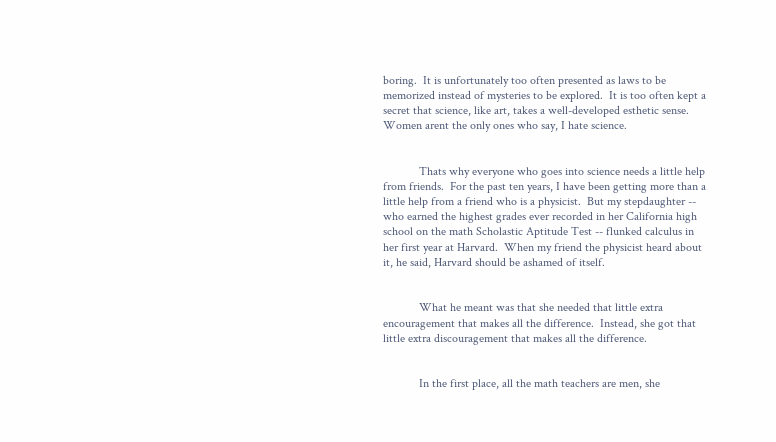boring.  It is unfortunately too often presented as laws to be memorized instead of mysteries to be explored.  It is too often kept a secret that science, like art, takes a well-developed esthetic sense.  Women arent the only ones who say, I hate science.


            Thats why everyone who goes into science needs a little help from friends.  For the past ten years, I have been getting more than a little help from a friend who is a physicist.  But my stepdaughter -- who earned the highest grades ever recorded in her California high school on the math Scholastic Aptitude Test -- flunked calculus in her first year at Harvard.  When my friend the physicist heard about it, he said, Harvard should be ashamed of itself.


            What he meant was that she needed that little extra encouragement that makes all the difference.  Instead, she got that little extra discouragement that makes all the difference.


            In the first place, all the math teachers are men, she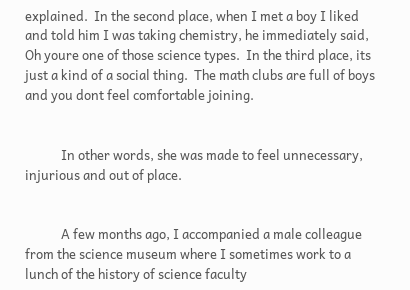explained.  In the second place, when I met a boy I liked and told him I was taking chemistry, he immediately said, Oh youre one of those science types.  In the third place, its just a kind of a social thing.  The math clubs are full of boys and you dont feel comfortable joining.


            In other words, she was made to feel unnecessary, injurious and out of place.


            A few months ago, I accompanied a male colleague from the science museum where I sometimes work to a lunch of the history of science faculty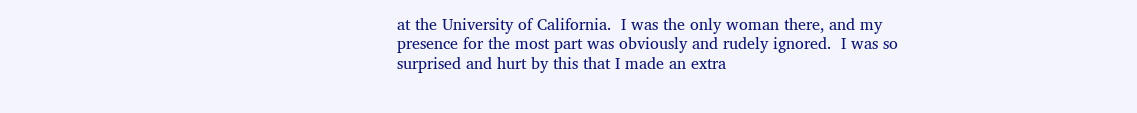at the University of California.  I was the only woman there, and my presence for the most part was obviously and rudely ignored.  I was so surprised and hurt by this that I made an extra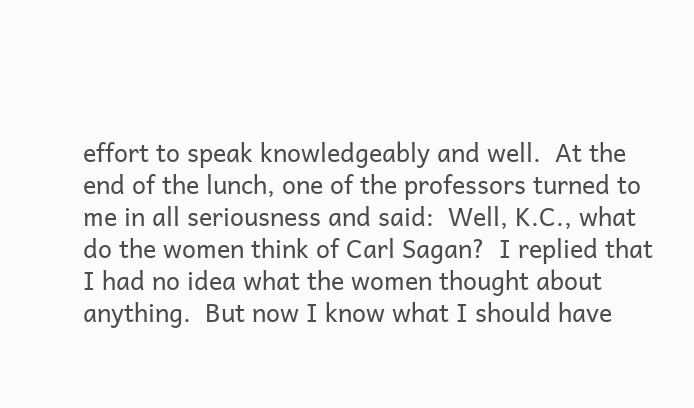effort to speak knowledgeably and well.  At the end of the lunch, one of the professors turned to me in all seriousness and said:  Well, K.C., what do the women think of Carl Sagan?  I replied that I had no idea what the women thought about anything.  But now I know what I should have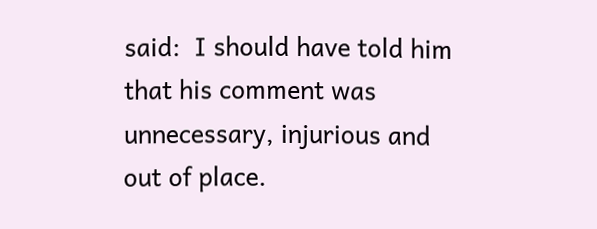said:  I should have told him that his comment was unnecessary, injurious and out of place.